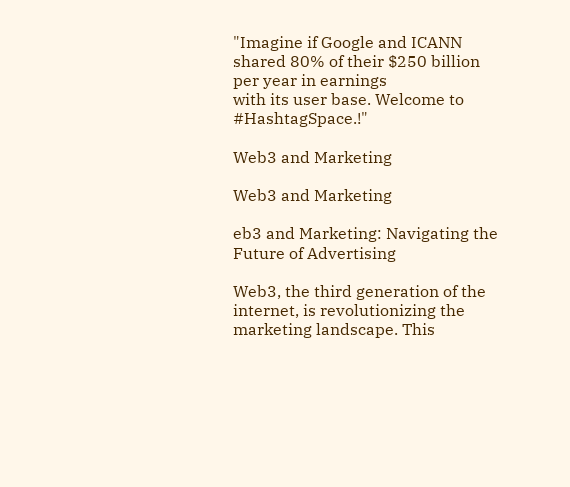"Imagine if Google and ICANN shared 80% of their $250 billion per year in earnings
with its user base. Welcome to #HashtagSpace.!"

Web3 and Marketing

Web3 and Marketing

eb3 and Marketing: Navigating the Future of Advertising

Web3, the third generation of the internet, is revolutionizing the marketing landscape. This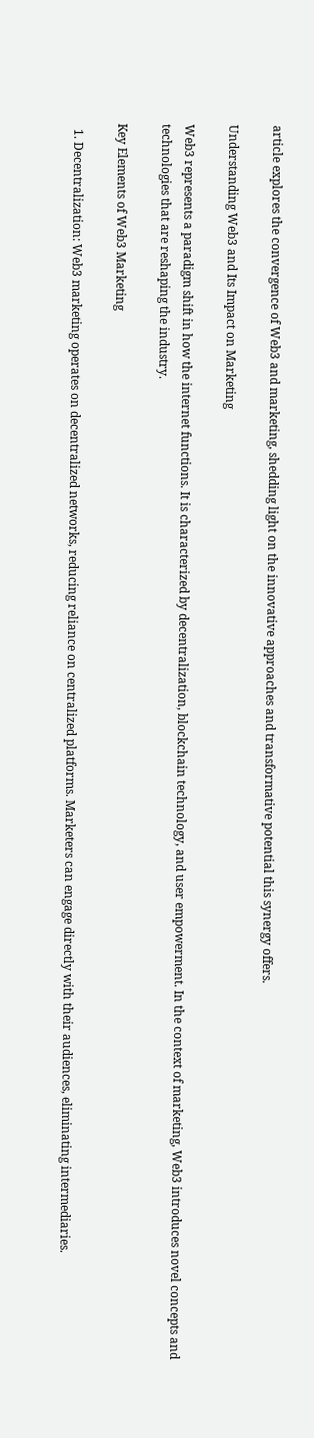article explores the convergence of Web3 and marketing, shedding light on the innovative approaches and transformative potential this synergy offers.

Understanding Web3 and Its Impact on Marketing

Web3 represents a paradigm shift in how the internet functions. It is characterized by decentralization, blockchain technology, and user empowerment. In the context of marketing, Web3 introduces novel concepts and technologies that are reshaping the industry.

Key Elements of Web3 Marketing

  1. Decentralization: Web3 marketing operates on decentralized networks, reducing reliance on centralized platforms. Marketers can engage directly with their audiences, eliminating intermediaries.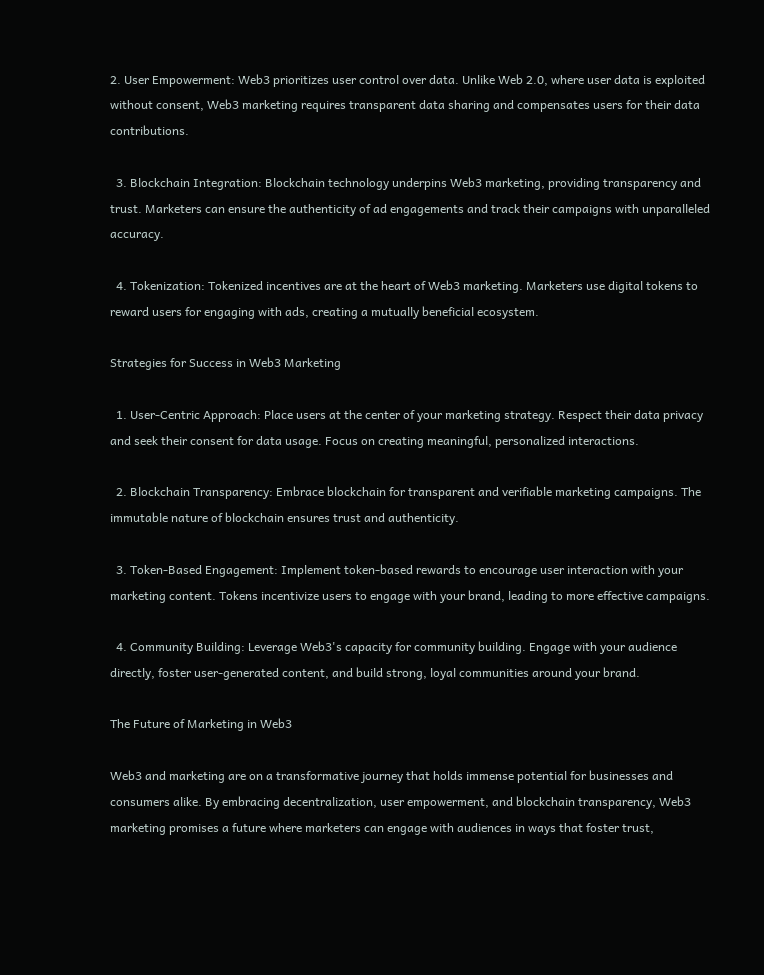2. User Empowerment: Web3 prioritizes user control over data. Unlike Web 2.0, where user data is exploited without consent, Web3 marketing requires transparent data sharing and compensates users for their data contributions.

  3. Blockchain Integration: Blockchain technology underpins Web3 marketing, providing transparency and trust. Marketers can ensure the authenticity of ad engagements and track their campaigns with unparalleled accuracy.

  4. Tokenization: Tokenized incentives are at the heart of Web3 marketing. Marketers use digital tokens to reward users for engaging with ads, creating a mutually beneficial ecosystem.

Strategies for Success in Web3 Marketing

  1. User-Centric Approach: Place users at the center of your marketing strategy. Respect their data privacy and seek their consent for data usage. Focus on creating meaningful, personalized interactions.

  2. Blockchain Transparency: Embrace blockchain for transparent and verifiable marketing campaigns. The immutable nature of blockchain ensures trust and authenticity.

  3. Token-Based Engagement: Implement token-based rewards to encourage user interaction with your marketing content. Tokens incentivize users to engage with your brand, leading to more effective campaigns.

  4. Community Building: Leverage Web3's capacity for community building. Engage with your audience directly, foster user-generated content, and build strong, loyal communities around your brand.

The Future of Marketing in Web3

Web3 and marketing are on a transformative journey that holds immense potential for businesses and consumers alike. By embracing decentralization, user empowerment, and blockchain transparency, Web3 marketing promises a future where marketers can engage with audiences in ways that foster trust,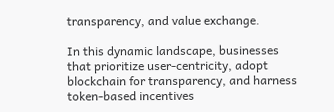transparency, and value exchange.

In this dynamic landscape, businesses that prioritize user-centricity, adopt blockchain for transparency, and harness token-based incentives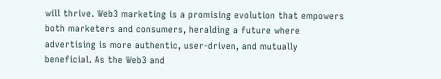will thrive. Web3 marketing is a promising evolution that empowers both marketers and consumers, heralding a future where advertising is more authentic, user-driven, and mutually beneficial. As the Web3 and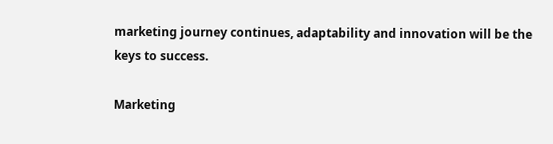marketing journey continues, adaptability and innovation will be the keys to success.

Marketing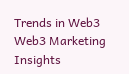Trends in Web3 Web3 Marketing Insights